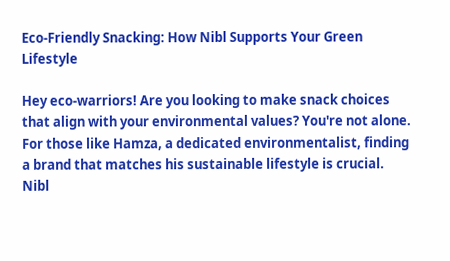Eco-Friendly Snacking: How Nibl Supports Your Green Lifestyle

Hey eco-warriors! Are you looking to make snack choices that align with your environmental values? You're not alone. For those like Hamza, a dedicated environmentalist, finding a brand that matches his sustainable lifestyle is crucial. Nibl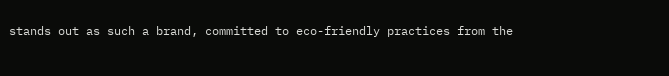stands out as such a brand, committed to eco-friendly practices from the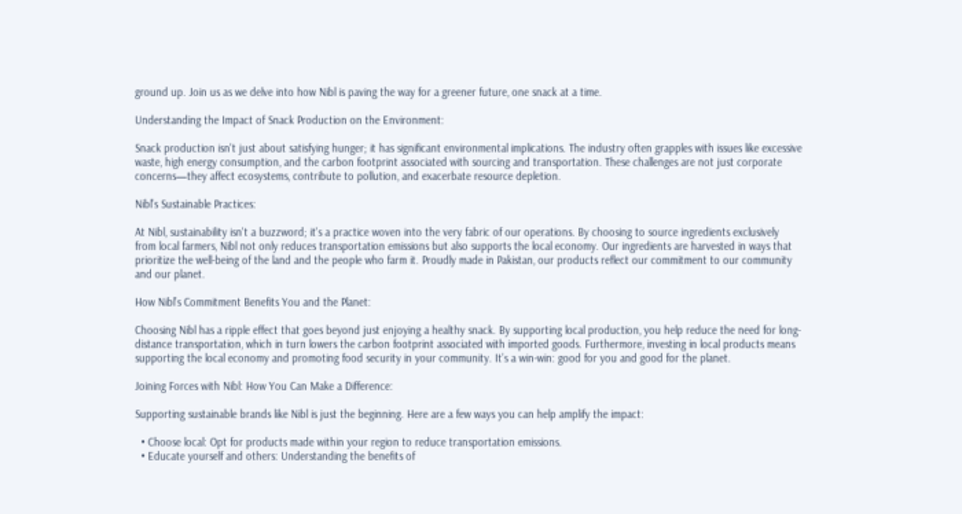ground up. Join us as we delve into how Nibl is paving the way for a greener future, one snack at a time.

Understanding the Impact of Snack Production on the Environment:

Snack production isn't just about satisfying hunger; it has significant environmental implications. The industry often grapples with issues like excessive waste, high energy consumption, and the carbon footprint associated with sourcing and transportation. These challenges are not just corporate concerns—they affect ecosystems, contribute to pollution, and exacerbate resource depletion.

Nibl’s Sustainable Practices:

At Nibl, sustainability isn't a buzzword; it's a practice woven into the very fabric of our operations. By choosing to source ingredients exclusively from local farmers, Nibl not only reduces transportation emissions but also supports the local economy. Our ingredients are harvested in ways that prioritize the well-being of the land and the people who farm it. Proudly made in Pakistan, our products reflect our commitment to our community and our planet.

How Nibl’s Commitment Benefits You and the Planet:

Choosing Nibl has a ripple effect that goes beyond just enjoying a healthy snack. By supporting local production, you help reduce the need for long-distance transportation, which in turn lowers the carbon footprint associated with imported goods. Furthermore, investing in local products means supporting the local economy and promoting food security in your community. It’s a win-win: good for you and good for the planet.

Joining Forces with Nibl: How You Can Make a Difference:

Supporting sustainable brands like Nibl is just the beginning. Here are a few ways you can help amplify the impact:

  • Choose local: Opt for products made within your region to reduce transportation emissions.
  • Educate yourself and others: Understanding the benefits of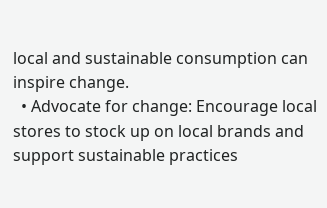local and sustainable consumption can inspire change.
  • Advocate for change: Encourage local stores to stock up on local brands and support sustainable practices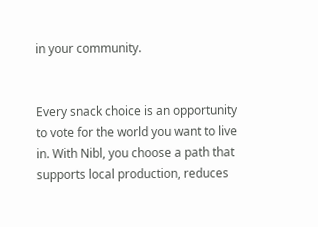in your community.


Every snack choice is an opportunity to vote for the world you want to live in. With Nibl, you choose a path that supports local production, reduces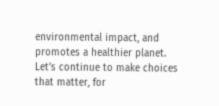environmental impact, and promotes a healthier planet. Let’s continue to make choices that matter, for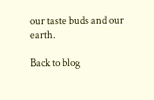our taste buds and our earth.

Back to blog